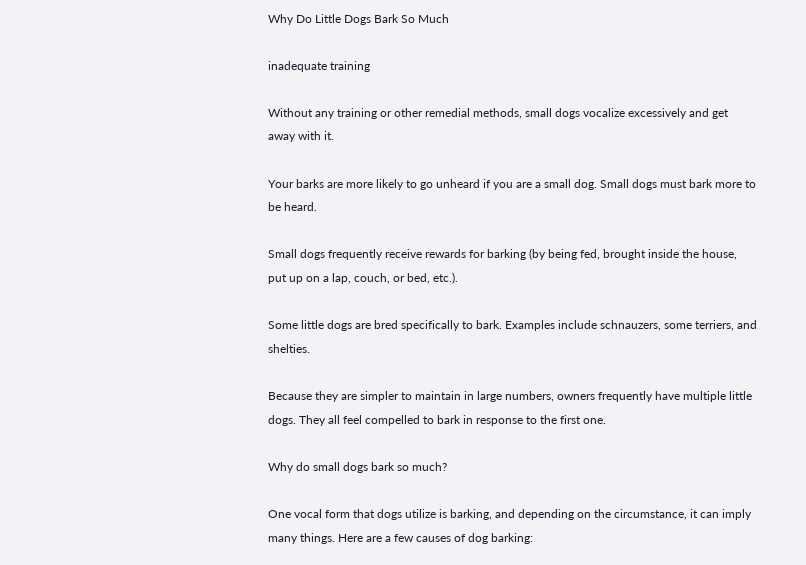Why Do Little Dogs Bark So Much

inadequate training

Without any training or other remedial methods, small dogs vocalize excessively and get away with it.

Your barks are more likely to go unheard if you are a small dog. Small dogs must bark more to be heard.

Small dogs frequently receive rewards for barking (by being fed, brought inside the house, put up on a lap, couch, or bed, etc.).

Some little dogs are bred specifically to bark. Examples include schnauzers, some terriers, and shelties.

Because they are simpler to maintain in large numbers, owners frequently have multiple little dogs. They all feel compelled to bark in response to the first one.

Why do small dogs bark so much?

One vocal form that dogs utilize is barking, and depending on the circumstance, it can imply many things. Here are a few causes of dog barking: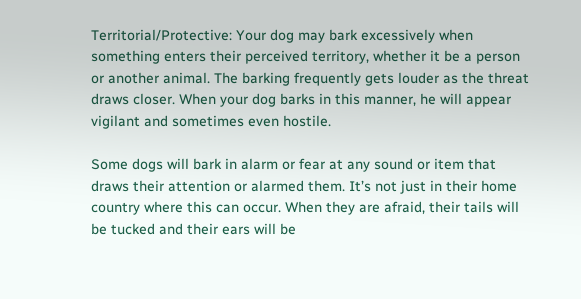Territorial/Protective: Your dog may bark excessively when something enters their perceived territory, whether it be a person or another animal. The barking frequently gets louder as the threat draws closer. When your dog barks in this manner, he will appear vigilant and sometimes even hostile.

Some dogs will bark in alarm or fear at any sound or item that draws their attention or alarmed them. It’s not just in their home country where this can occur. When they are afraid, their tails will be tucked and their ears will be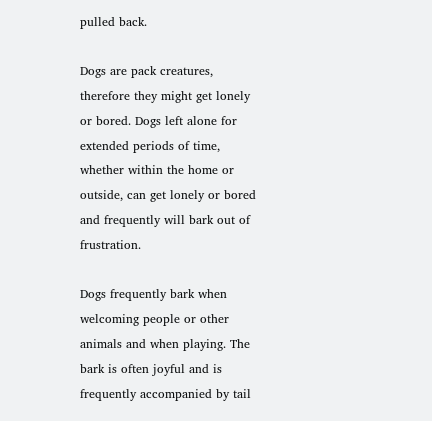pulled back.

Dogs are pack creatures, therefore they might get lonely or bored. Dogs left alone for extended periods of time, whether within the home or outside, can get lonely or bored and frequently will bark out of frustration.

Dogs frequently bark when welcoming people or other animals and when playing. The bark is often joyful and is frequently accompanied by tail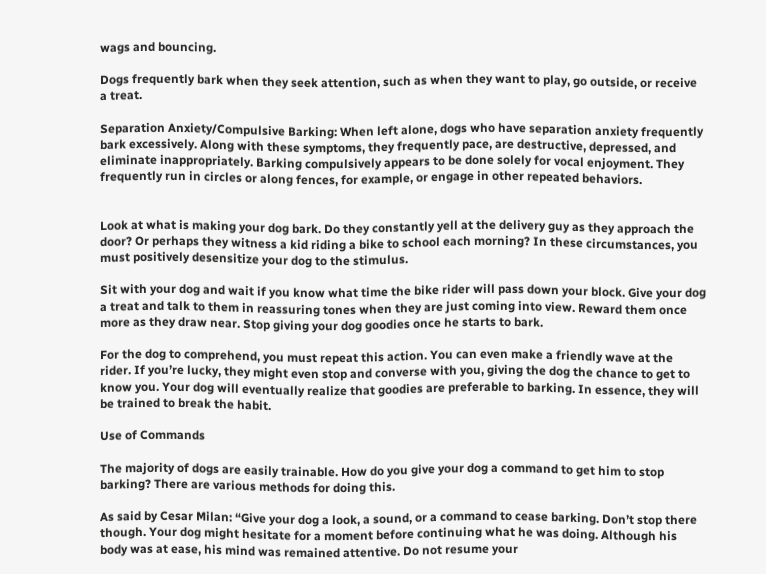wags and bouncing.

Dogs frequently bark when they seek attention, such as when they want to play, go outside, or receive a treat.

Separation Anxiety/Compulsive Barking: When left alone, dogs who have separation anxiety frequently bark excessively. Along with these symptoms, they frequently pace, are destructive, depressed, and eliminate inappropriately. Barking compulsively appears to be done solely for vocal enjoyment. They frequently run in circles or along fences, for example, or engage in other repeated behaviors.


Look at what is making your dog bark. Do they constantly yell at the delivery guy as they approach the door? Or perhaps they witness a kid riding a bike to school each morning? In these circumstances, you must positively desensitize your dog to the stimulus.

Sit with your dog and wait if you know what time the bike rider will pass down your block. Give your dog a treat and talk to them in reassuring tones when they are just coming into view. Reward them once more as they draw near. Stop giving your dog goodies once he starts to bark.

For the dog to comprehend, you must repeat this action. You can even make a friendly wave at the rider. If you’re lucky, they might even stop and converse with you, giving the dog the chance to get to know you. Your dog will eventually realize that goodies are preferable to barking. In essence, they will be trained to break the habit.

Use of Commands

The majority of dogs are easily trainable. How do you give your dog a command to get him to stop barking? There are various methods for doing this.

As said by Cesar Milan: “Give your dog a look, a sound, or a command to cease barking. Don’t stop there though. Your dog might hesitate for a moment before continuing what he was doing. Although his body was at ease, his mind was remained attentive. Do not resume your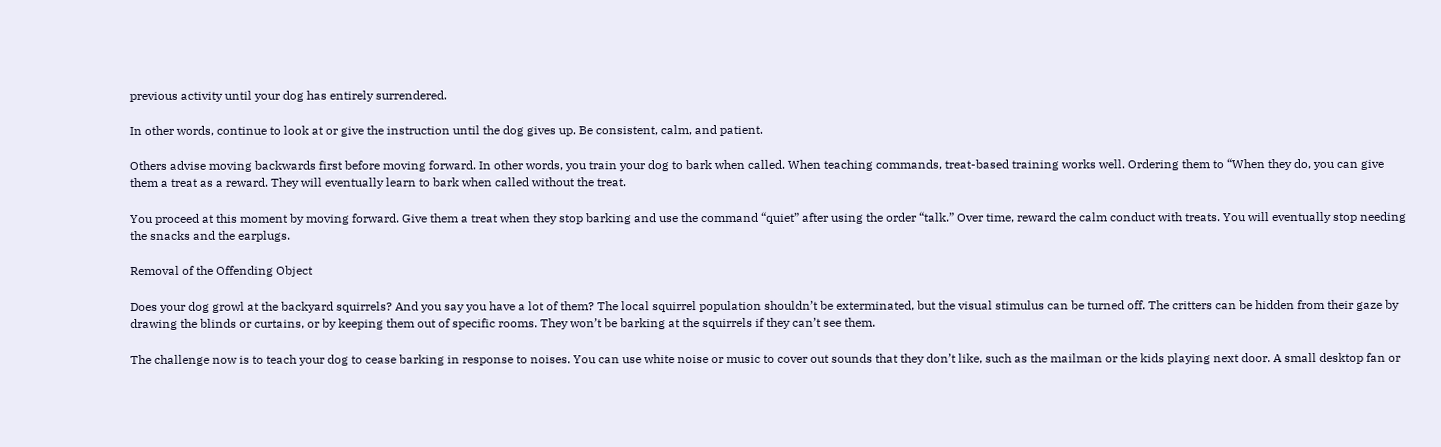previous activity until your dog has entirely surrendered.

In other words, continue to look at or give the instruction until the dog gives up. Be consistent, calm, and patient.

Others advise moving backwards first before moving forward. In other words, you train your dog to bark when called. When teaching commands, treat-based training works well. Ordering them to “When they do, you can give them a treat as a reward. They will eventually learn to bark when called without the treat.

You proceed at this moment by moving forward. Give them a treat when they stop barking and use the command “quiet” after using the order “talk.” Over time, reward the calm conduct with treats. You will eventually stop needing the snacks and the earplugs.

Removal of the Offending Object

Does your dog growl at the backyard squirrels? And you say you have a lot of them? The local squirrel population shouldn’t be exterminated, but the visual stimulus can be turned off. The critters can be hidden from their gaze by drawing the blinds or curtains, or by keeping them out of specific rooms. They won’t be barking at the squirrels if they can’t see them.

The challenge now is to teach your dog to cease barking in response to noises. You can use white noise or music to cover out sounds that they don’t like, such as the mailman or the kids playing next door. A small desktop fan or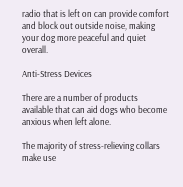radio that is left on can provide comfort and block out outside noise, making your dog more peaceful and quiet overall.

Anti-Stress Devices

There are a number of products available that can aid dogs who become anxious when left alone.

The majority of stress-relieving collars make use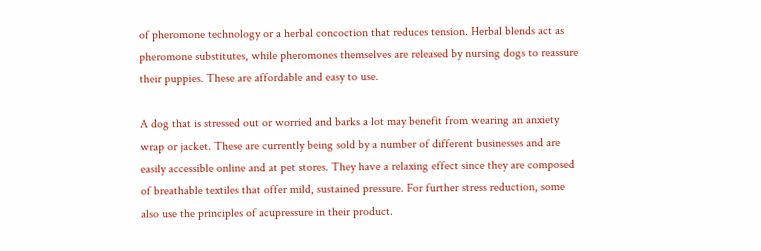of pheromone technology or a herbal concoction that reduces tension. Herbal blends act as pheromone substitutes, while pheromones themselves are released by nursing dogs to reassure their puppies. These are affordable and easy to use.

A dog that is stressed out or worried and barks a lot may benefit from wearing an anxiety wrap or jacket. These are currently being sold by a number of different businesses and are easily accessible online and at pet stores. They have a relaxing effect since they are composed of breathable textiles that offer mild, sustained pressure. For further stress reduction, some also use the principles of acupressure in their product.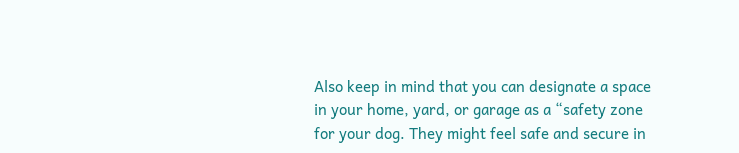Also keep in mind that you can designate a space in your home, yard, or garage as a “safety zone for your dog. They might feel safe and secure in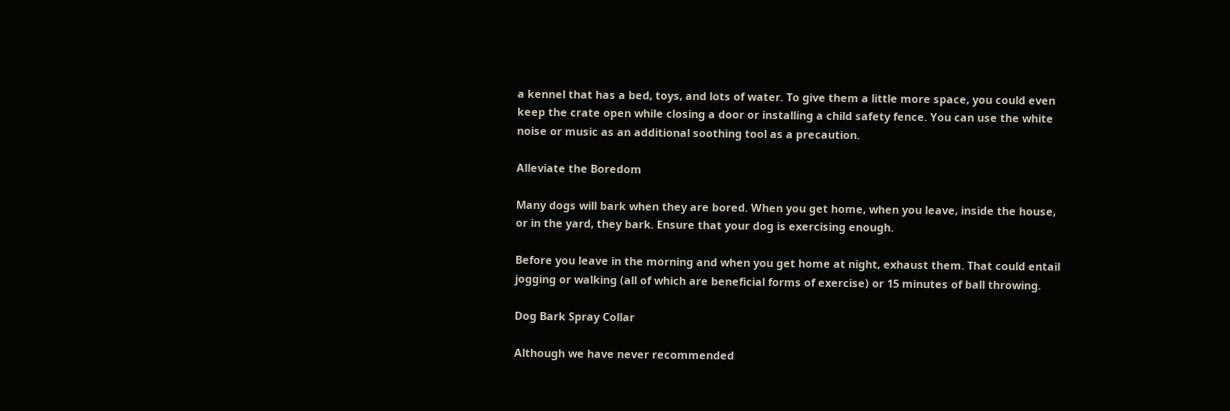a kennel that has a bed, toys, and lots of water. To give them a little more space, you could even keep the crate open while closing a door or installing a child safety fence. You can use the white noise or music as an additional soothing tool as a precaution.

Alleviate the Boredom

Many dogs will bark when they are bored. When you get home, when you leave, inside the house, or in the yard, they bark. Ensure that your dog is exercising enough.

Before you leave in the morning and when you get home at night, exhaust them. That could entail jogging or walking (all of which are beneficial forms of exercise) or 15 minutes of ball throwing.

Dog Bark Spray Collar

Although we have never recommended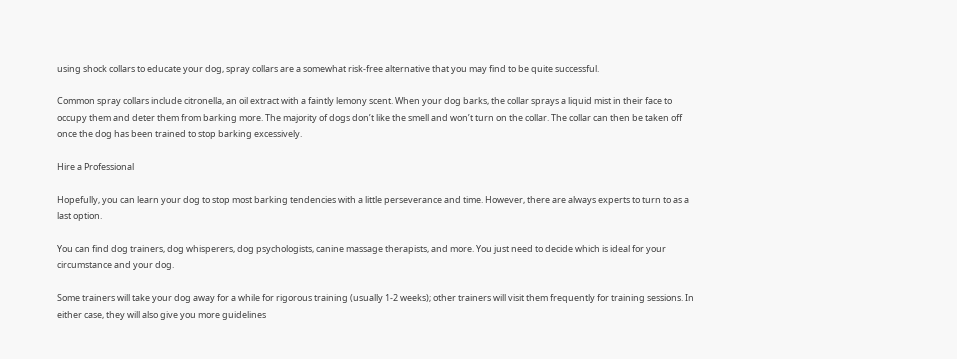using shock collars to educate your dog, spray collars are a somewhat risk-free alternative that you may find to be quite successful.

Common spray collars include citronella, an oil extract with a faintly lemony scent. When your dog barks, the collar sprays a liquid mist in their face to occupy them and deter them from barking more. The majority of dogs don’t like the smell and won’t turn on the collar. The collar can then be taken off once the dog has been trained to stop barking excessively.

Hire a Professional

Hopefully, you can learn your dog to stop most barking tendencies with a little perseverance and time. However, there are always experts to turn to as a last option.

You can find dog trainers, dog whisperers, dog psychologists, canine massage therapists, and more. You just need to decide which is ideal for your circumstance and your dog.

Some trainers will take your dog away for a while for rigorous training (usually 1-2 weeks); other trainers will visit them frequently for training sessions. In either case, they will also give you more guidelines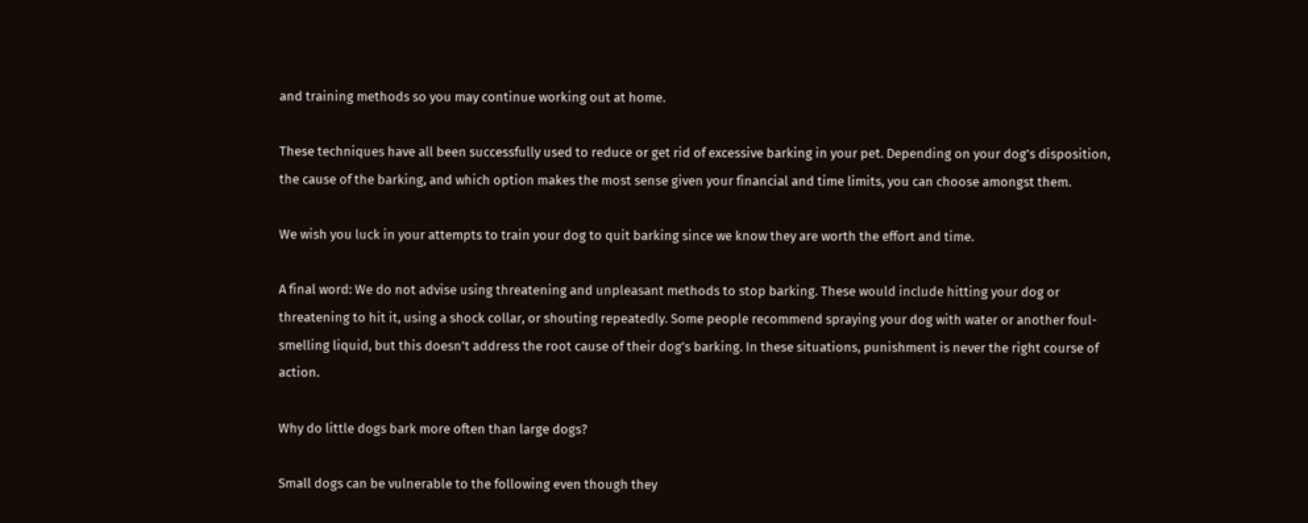and training methods so you may continue working out at home.

These techniques have all been successfully used to reduce or get rid of excessive barking in your pet. Depending on your dog’s disposition, the cause of the barking, and which option makes the most sense given your financial and time limits, you can choose amongst them.

We wish you luck in your attempts to train your dog to quit barking since we know they are worth the effort and time.

A final word: We do not advise using threatening and unpleasant methods to stop barking. These would include hitting your dog or threatening to hit it, using a shock collar, or shouting repeatedly. Some people recommend spraying your dog with water or another foul-smelling liquid, but this doesn’t address the root cause of their dog’s barking. In these situations, punishment is never the right course of action.

Why do little dogs bark more often than large dogs?

Small dogs can be vulnerable to the following even though they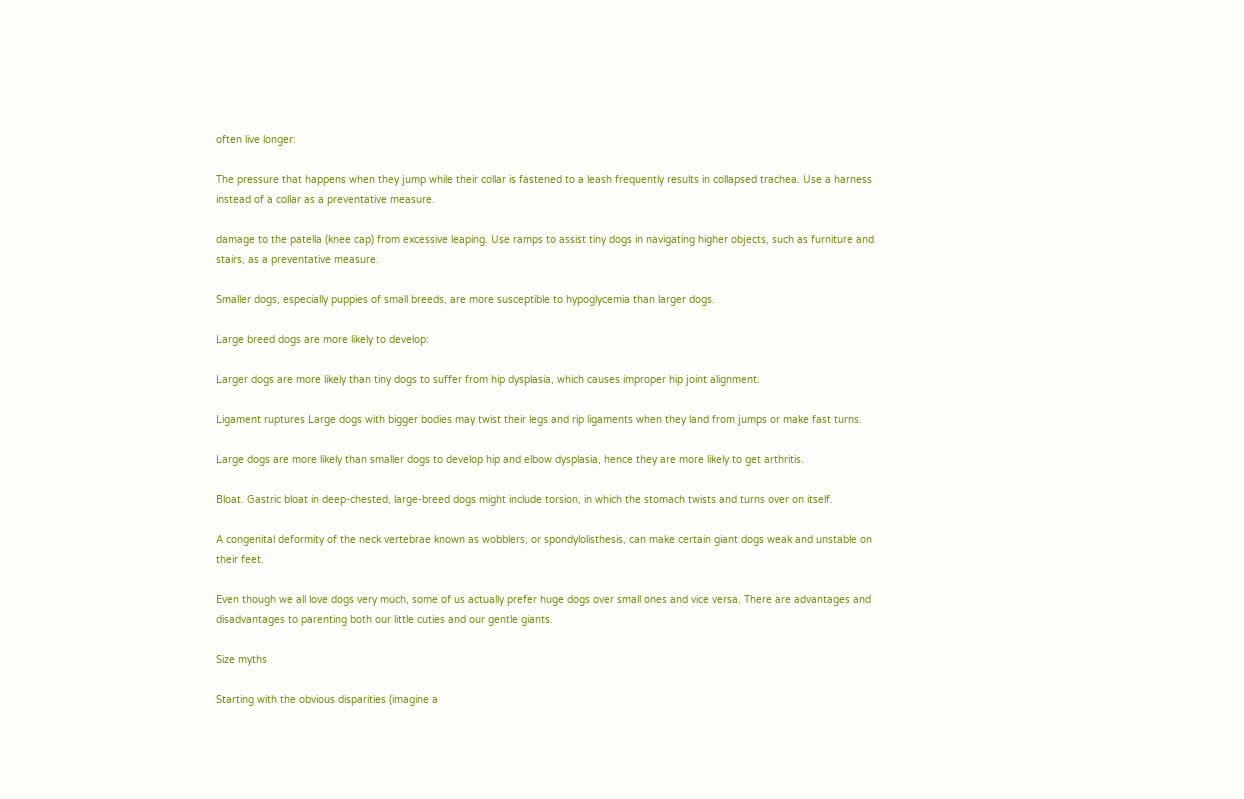often live longer:

The pressure that happens when they jump while their collar is fastened to a leash frequently results in collapsed trachea. Use a harness instead of a collar as a preventative measure.

damage to the patella (knee cap) from excessive leaping. Use ramps to assist tiny dogs in navigating higher objects, such as furniture and stairs, as a preventative measure.

Smaller dogs, especially puppies of small breeds, are more susceptible to hypoglycemia than larger dogs.

Large breed dogs are more likely to develop:

Larger dogs are more likely than tiny dogs to suffer from hip dysplasia, which causes improper hip joint alignment.

Ligament ruptures Large dogs with bigger bodies may twist their legs and rip ligaments when they land from jumps or make fast turns.

Large dogs are more likely than smaller dogs to develop hip and elbow dysplasia, hence they are more likely to get arthritis.

Bloat. Gastric bloat in deep-chested, large-breed dogs might include torsion, in which the stomach twists and turns over on itself.

A congenital deformity of the neck vertebrae known as wobblers, or spondylolisthesis, can make certain giant dogs weak and unstable on their feet.

Even though we all love dogs very much, some of us actually prefer huge dogs over small ones and vice versa. There are advantages and disadvantages to parenting both our little cuties and our gentle giants.

Size myths

Starting with the obvious disparities (imagine a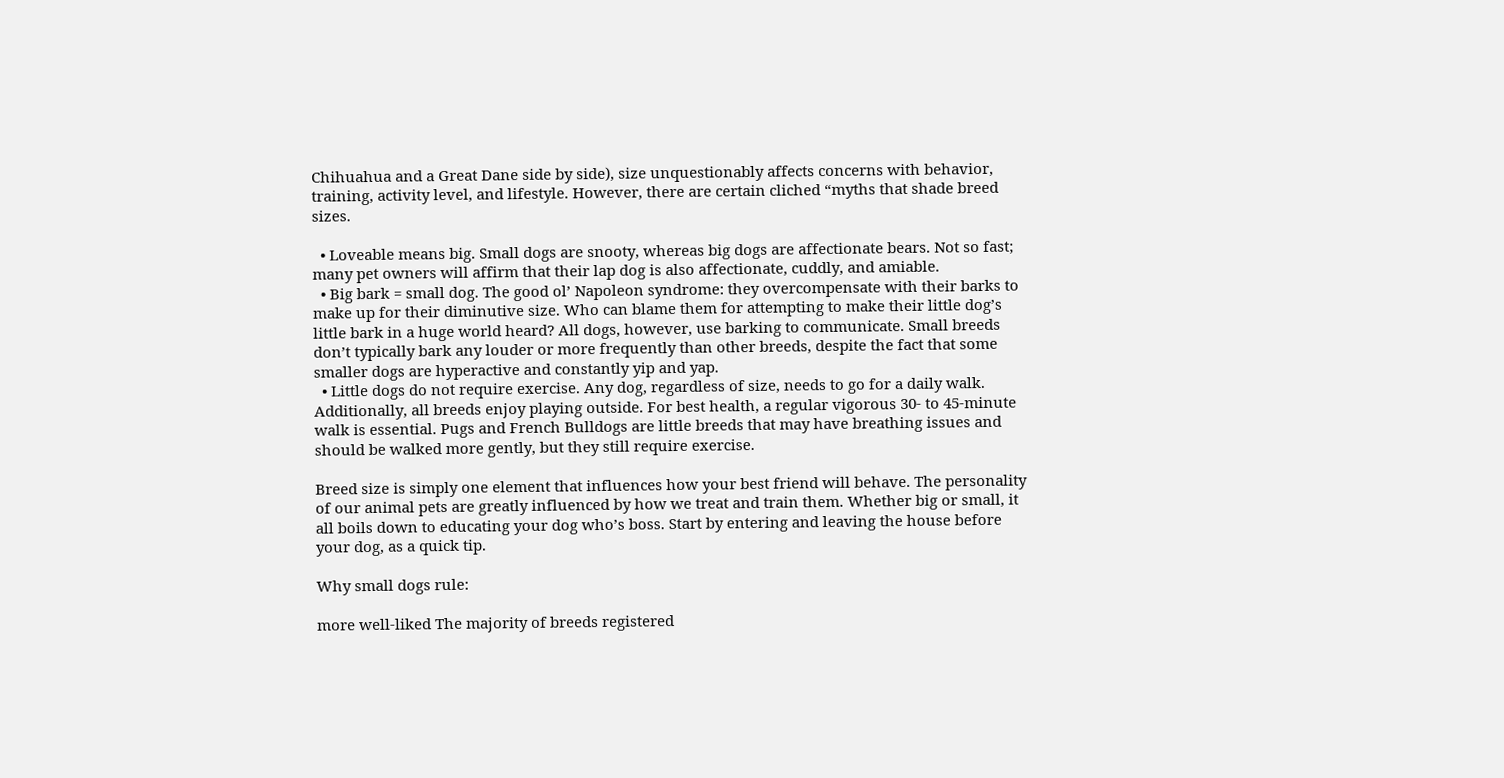Chihuahua and a Great Dane side by side), size unquestionably affects concerns with behavior, training, activity level, and lifestyle. However, there are certain cliched “myths that shade breed sizes.

  • Loveable means big. Small dogs are snooty, whereas big dogs are affectionate bears. Not so fast; many pet owners will affirm that their lap dog is also affectionate, cuddly, and amiable.
  • Big bark = small dog. The good ol’ Napoleon syndrome: they overcompensate with their barks to make up for their diminutive size. Who can blame them for attempting to make their little dog’s little bark in a huge world heard? All dogs, however, use barking to communicate. Small breeds don’t typically bark any louder or more frequently than other breeds, despite the fact that some smaller dogs are hyperactive and constantly yip and yap.
  • Little dogs do not require exercise. Any dog, regardless of size, needs to go for a daily walk. Additionally, all breeds enjoy playing outside. For best health, a regular vigorous 30- to 45-minute walk is essential. Pugs and French Bulldogs are little breeds that may have breathing issues and should be walked more gently, but they still require exercise.

Breed size is simply one element that influences how your best friend will behave. The personality of our animal pets are greatly influenced by how we treat and train them. Whether big or small, it all boils down to educating your dog who’s boss. Start by entering and leaving the house before your dog, as a quick tip.

Why small dogs rule:

more well-liked The majority of breeds registered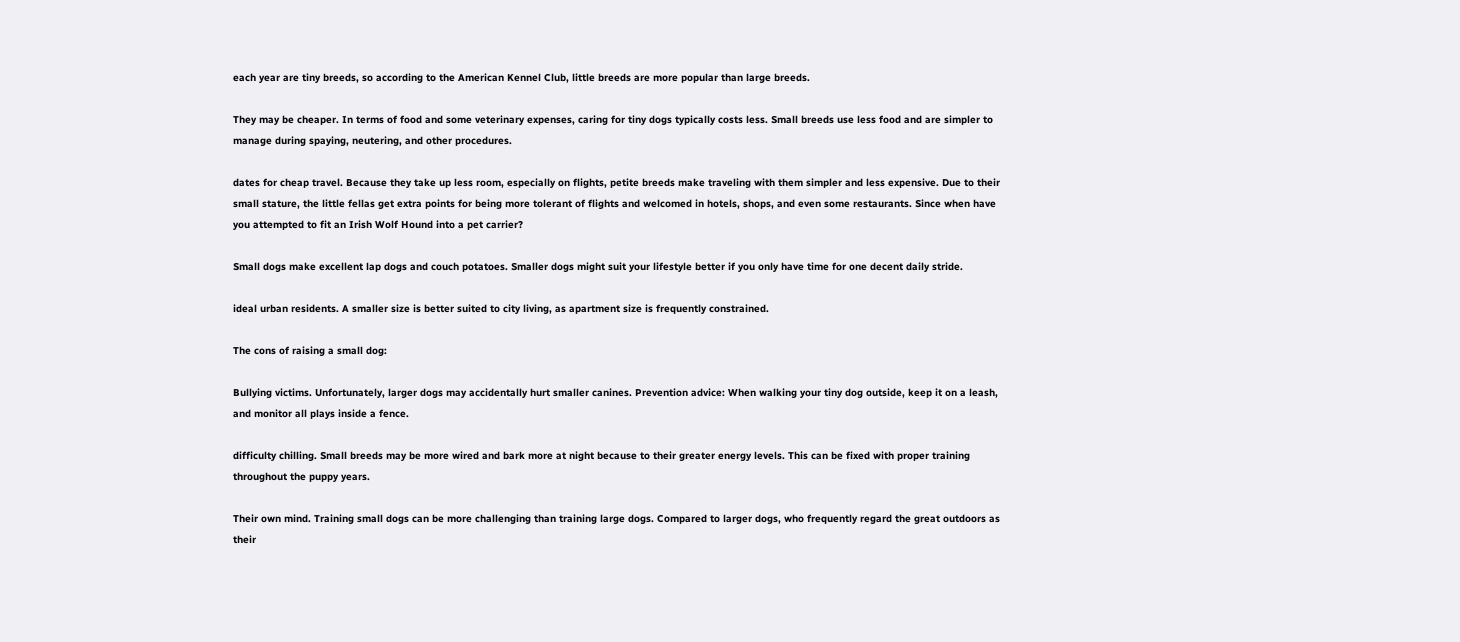each year are tiny breeds, so according to the American Kennel Club, little breeds are more popular than large breeds.

They may be cheaper. In terms of food and some veterinary expenses, caring for tiny dogs typically costs less. Small breeds use less food and are simpler to manage during spaying, neutering, and other procedures.

dates for cheap travel. Because they take up less room, especially on flights, petite breeds make traveling with them simpler and less expensive. Due to their small stature, the little fellas get extra points for being more tolerant of flights and welcomed in hotels, shops, and even some restaurants. Since when have you attempted to fit an Irish Wolf Hound into a pet carrier?

Small dogs make excellent lap dogs and couch potatoes. Smaller dogs might suit your lifestyle better if you only have time for one decent daily stride.

ideal urban residents. A smaller size is better suited to city living, as apartment size is frequently constrained.

The cons of raising a small dog:

Bullying victims. Unfortunately, larger dogs may accidentally hurt smaller canines. Prevention advice: When walking your tiny dog outside, keep it on a leash, and monitor all plays inside a fence.

difficulty chilling. Small breeds may be more wired and bark more at night because to their greater energy levels. This can be fixed with proper training throughout the puppy years.

Their own mind. Training small dogs can be more challenging than training large dogs. Compared to larger dogs, who frequently regard the great outdoors as their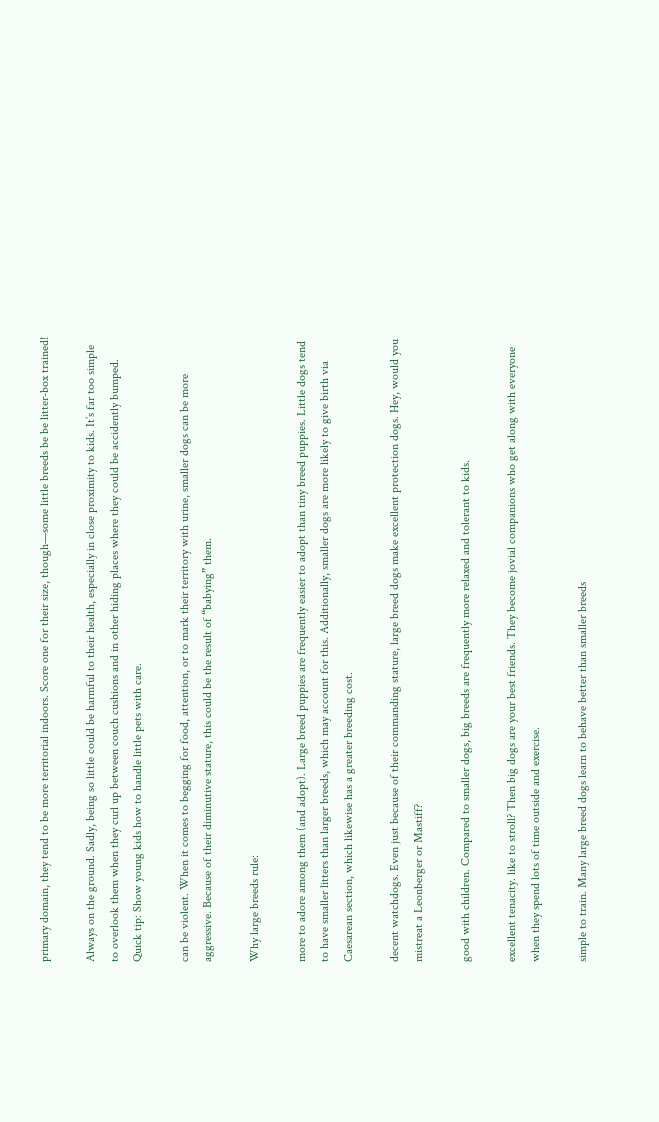primary domain, they tend to be more territorial indoors. Score one for their size, though—some little breeds be be litter-box trained!

Always on the ground. Sadly, being so little could be harmful to their health, especially in close proximity to kids. It’s far too simple to overlook them when they curl up between couch cushions and in other hiding places where they could be accidently bumped. Quick tip: Show young kids how to handle little pets with care.

can be violent. When it comes to begging for food, attention, or to mark their territory with urine, smaller dogs can be more aggressive. Because of their diminutive stature, this could be the result of “babying” them.

Why large breeds rule:

more to adore among them (and adopt). Large breed puppies are frequently easier to adopt than tiny breed puppies. Little dogs tend to have smaller litters than larger breeds, which may account for this. Additionally, smaller dogs are more likely to give birth via Caesarean section, which likewise has a greater breeding cost.

decent watchdogs. Even just because of their commanding stature, large breed dogs make excellent protection dogs. Hey, would you mistreat a Leonberger or Mastiff?

good with children. Compared to smaller dogs, big breeds are frequently more relaxed and tolerant to kids.

excellent tenacity. like to stroll? Then big dogs are your best friends. They become jovial companions who get along with everyone when they spend lots of time outside and exercise.

simple to train. Many large breed dogs learn to behave better than smaller breeds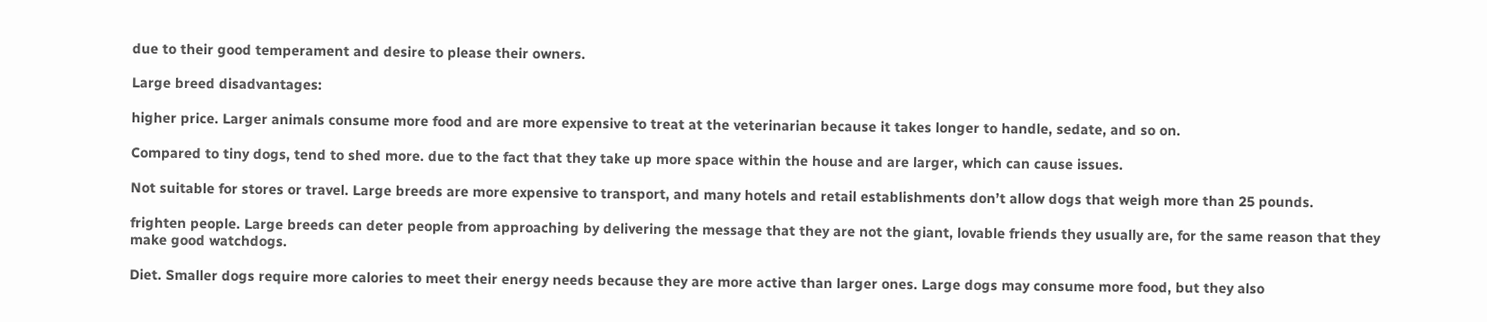due to their good temperament and desire to please their owners.

Large breed disadvantages:

higher price. Larger animals consume more food and are more expensive to treat at the veterinarian because it takes longer to handle, sedate, and so on.

Compared to tiny dogs, tend to shed more. due to the fact that they take up more space within the house and are larger, which can cause issues.

Not suitable for stores or travel. Large breeds are more expensive to transport, and many hotels and retail establishments don’t allow dogs that weigh more than 25 pounds.

frighten people. Large breeds can deter people from approaching by delivering the message that they are not the giant, lovable friends they usually are, for the same reason that they make good watchdogs.

Diet. Smaller dogs require more calories to meet their energy needs because they are more active than larger ones. Large dogs may consume more food, but they also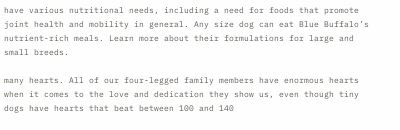have various nutritional needs, including a need for foods that promote joint health and mobility in general. Any size dog can eat Blue Buffalo’s nutrient-rich meals. Learn more about their formulations for large and small breeds.

many hearts. All of our four-legged family members have enormous hearts when it comes to the love and dedication they show us, even though tiny dogs have hearts that beat between 100 and 140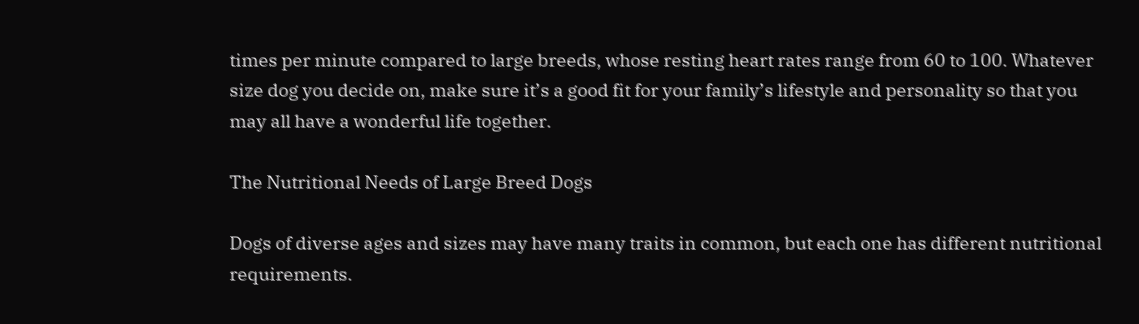times per minute compared to large breeds, whose resting heart rates range from 60 to 100. Whatever size dog you decide on, make sure it’s a good fit for your family’s lifestyle and personality so that you may all have a wonderful life together.

The Nutritional Needs of Large Breed Dogs

Dogs of diverse ages and sizes may have many traits in common, but each one has different nutritional requirements.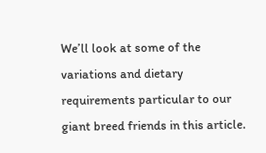We’ll look at some of the variations and dietary requirements particular to our giant breed friends in this article.